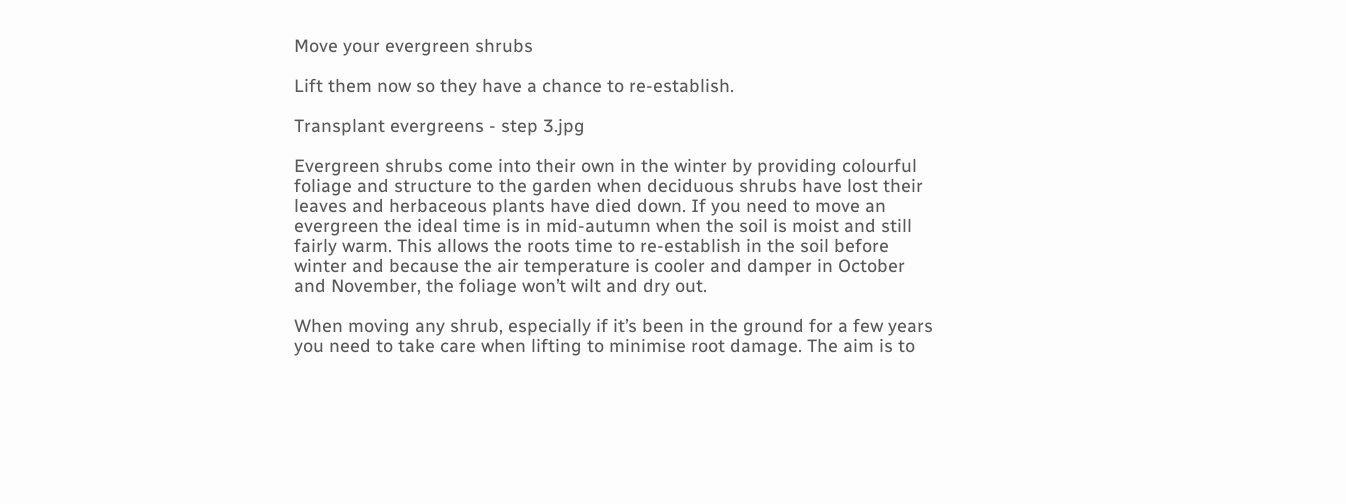Move your evergreen shrubs

Lift them now so they have a chance to re-establish.

Transplant evergreens - step 3.jpg

Evergreen shrubs come into their own in the winter by providing colourful foliage and structure to the garden when deciduous shrubs have lost their leaves and herbaceous plants have died down. If you need to move an evergreen the ideal time is in mid-autumn when the soil is moist and still fairly warm. This allows the roots time to re-establish in the soil before winter and because the air temperature is cooler and damper in October and November, the foliage won’t wilt and dry out.

When moving any shrub, especially if it’s been in the ground for a few years you need to take care when lifting to minimise root damage. The aim is to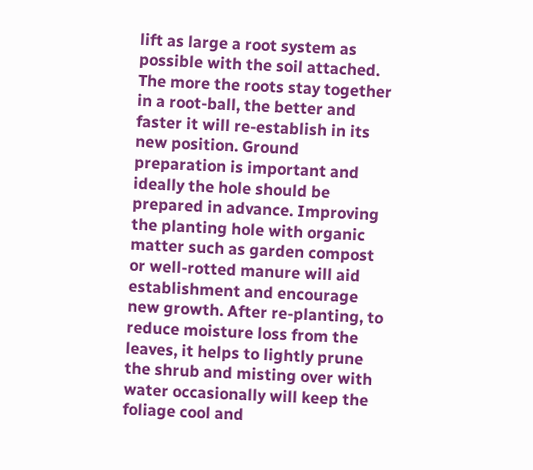lift as large a root system as possible with the soil attached. The more the roots stay together in a root-ball, the better and faster it will re-establish in its new position. Ground preparation is important and ideally the hole should be prepared in advance. Improving the planting hole with organic matter such as garden compost or well-rotted manure will aid establishment and encourage new growth. After re-planting, to reduce moisture loss from the leaves, it helps to lightly prune the shrub and misting over with water occasionally will keep the foliage cool and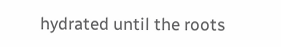hydrated until the roots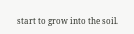start to grow into the soil.